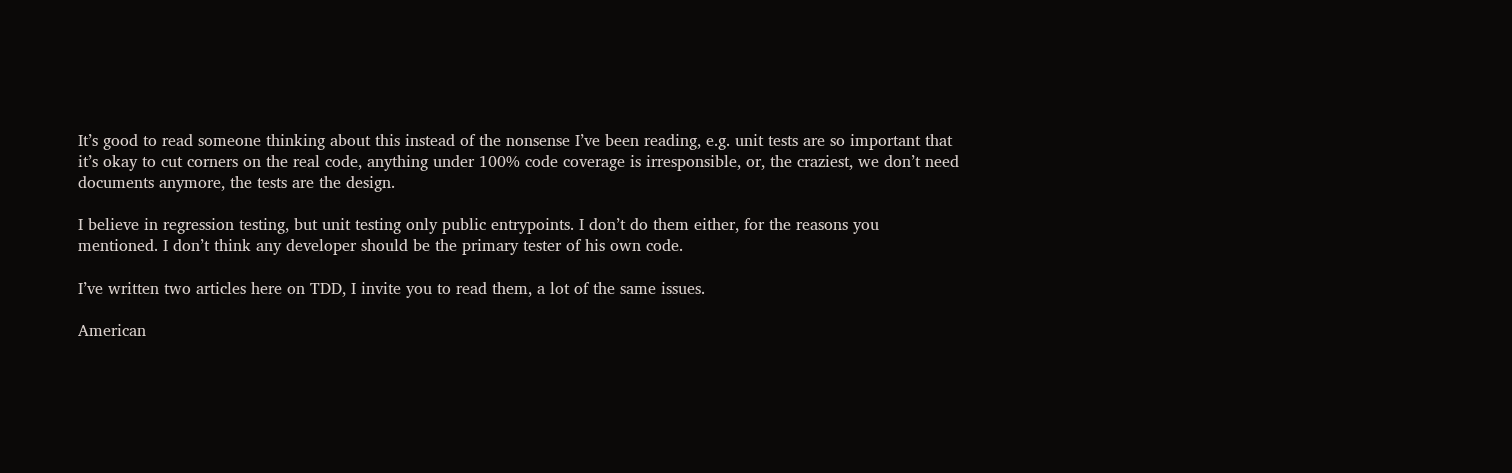It’s good to read someone thinking about this instead of the nonsense I’ve been reading, e.g. unit tests are so important that it’s okay to cut corners on the real code, anything under 100% code coverage is irresponsible, or, the craziest, we don’t need documents anymore, the tests are the design.

I believe in regression testing, but unit testing only public entrypoints. I don’t do them either, for the reasons you mentioned. I don’t think any developer should be the primary tester of his own code.

I’ve written two articles here on TDD, I invite you to read them, a lot of the same issues.

American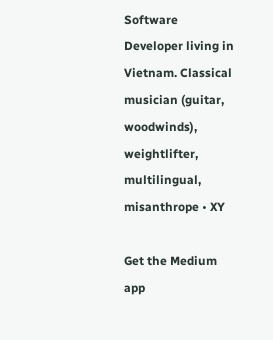Software Developer living in Vietnam. Classical musician (guitar, woodwinds), weightlifter, multilingual, misanthrope • XY

Get the Medium app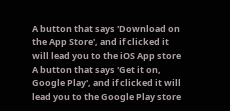A button that says 'Download on the App Store', and if clicked it will lead you to the iOS App store
A button that says 'Get it on, Google Play', and if clicked it will lead you to the Google Play store